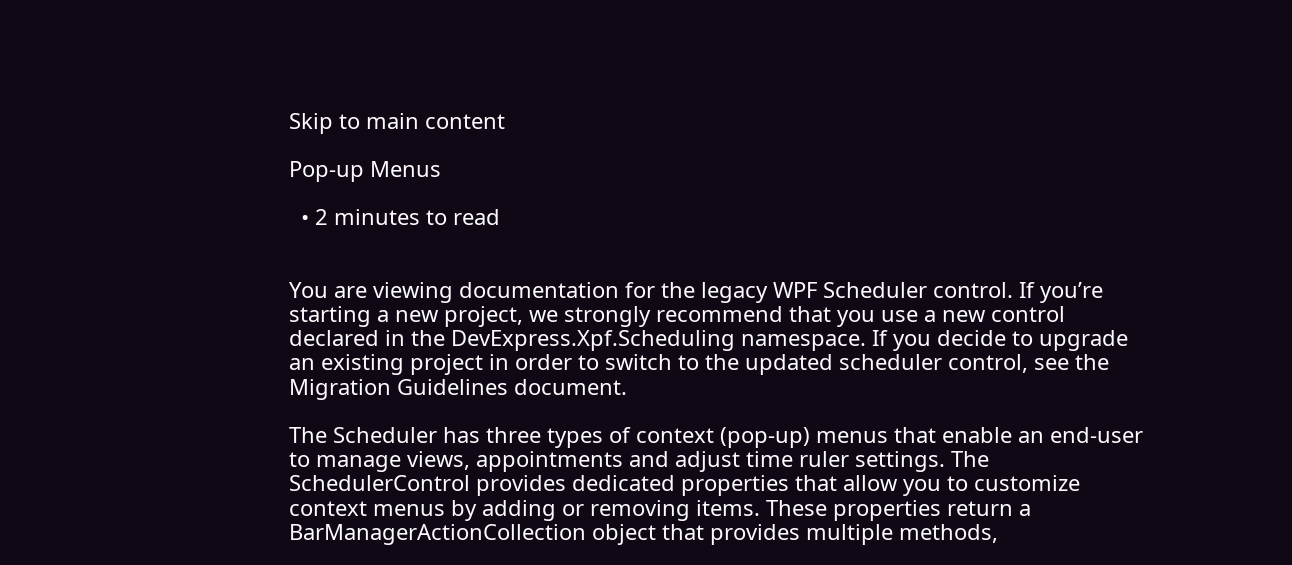Skip to main content

Pop-up Menus

  • 2 minutes to read


You are viewing documentation for the legacy WPF Scheduler control. If you’re starting a new project, we strongly recommend that you use a new control declared in the DevExpress.Xpf.Scheduling namespace. If you decide to upgrade an existing project in order to switch to the updated scheduler control, see the Migration Guidelines document.

The Scheduler has three types of context (pop-up) menus that enable an end-user to manage views, appointments and adjust time ruler settings. The SchedulerControl provides dedicated properties that allow you to customize context menus by adding or removing items. These properties return a BarManagerActionCollection object that provides multiple methods,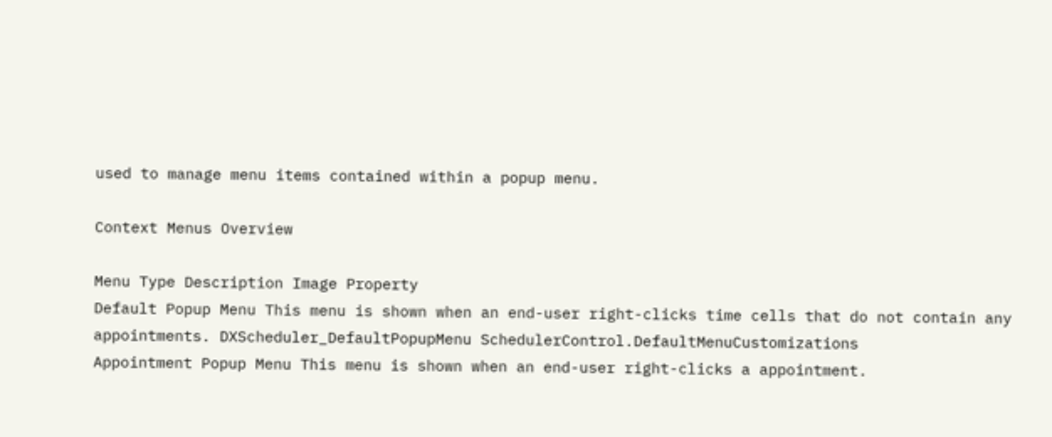used to manage menu items contained within a popup menu.

Context Menus Overview

Menu Type Description Image Property
Default Popup Menu This menu is shown when an end-user right-clicks time cells that do not contain any appointments. DXScheduler_DefaultPopupMenu SchedulerControl.DefaultMenuCustomizations
Appointment Popup Menu This menu is shown when an end-user right-clicks a appointment.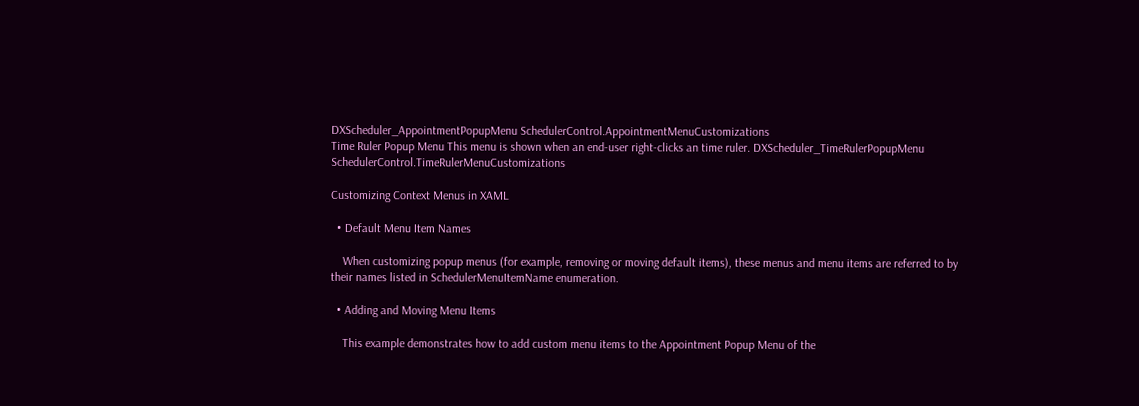DXScheduler_AppointmentPopupMenu SchedulerControl.AppointmentMenuCustomizations
Time Ruler Popup Menu This menu is shown when an end-user right-clicks an time ruler. DXScheduler_TimeRulerPopupMenu SchedulerControl.TimeRulerMenuCustomizations

Customizing Context Menus in XAML

  • Default Menu Item Names

    When customizing popup menus (for example, removing or moving default items), these menus and menu items are referred to by their names listed in SchedulerMenuItemName enumeration.

  • Adding and Moving Menu Items

    This example demonstrates how to add custom menu items to the Appointment Popup Menu of the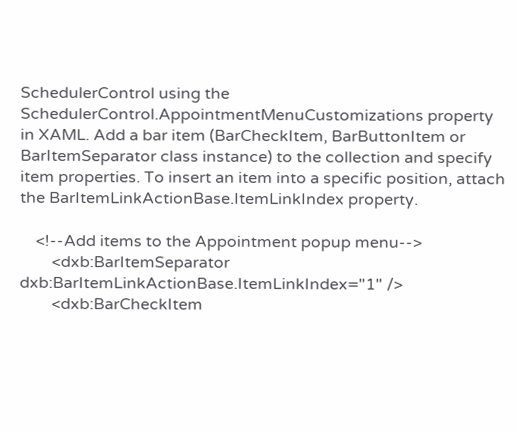SchedulerControl using the SchedulerControl.AppointmentMenuCustomizations property in XAML. Add a bar item (BarCheckItem, BarButtonItem or BarItemSeparator class instance) to the collection and specify item properties. To insert an item into a specific position, attach the BarItemLinkActionBase.ItemLinkIndex property.

    <!--Add items to the Appointment popup menu-->
        <dxb:BarItemSeparator dxb:BarItemLinkActionBase.ItemLinkIndex="1" />
        <dxb:BarCheckItem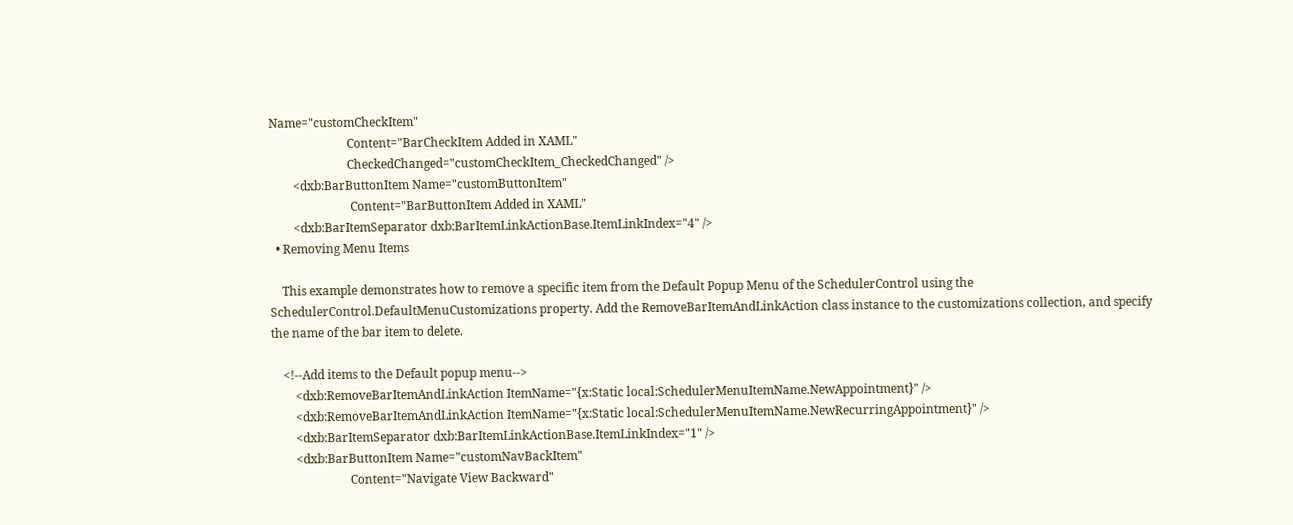Name="customCheckItem"
                          Content="BarCheckItem Added in XAML"
                          CheckedChanged="customCheckItem_CheckedChanged" />
        <dxb:BarButtonItem Name="customButtonItem"
                           Content="BarButtonItem Added in XAML"
        <dxb:BarItemSeparator dxb:BarItemLinkActionBase.ItemLinkIndex="4" />
  • Removing Menu Items

    This example demonstrates how to remove a specific item from the Default Popup Menu of the SchedulerControl using the SchedulerControl.DefaultMenuCustomizations property. Add the RemoveBarItemAndLinkAction class instance to the customizations collection, and specify the name of the bar item to delete.

    <!--Add items to the Default popup menu-->
        <dxb:RemoveBarItemAndLinkAction ItemName="{x:Static local:SchedulerMenuItemName.NewAppointment}" />
        <dxb:RemoveBarItemAndLinkAction ItemName="{x:Static local:SchedulerMenuItemName.NewRecurringAppointment}" />
        <dxb:BarItemSeparator dxb:BarItemLinkActionBase.ItemLinkIndex="1" />
        <dxb:BarButtonItem Name="customNavBackItem"
                          Content="Navigate View Backward"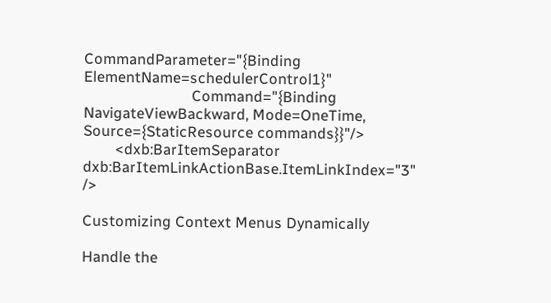CommandParameter="{Binding ElementName=schedulerControl1}"
                           Command="{Binding NavigateViewBackward, Mode=OneTime, Source={StaticResource commands}}"/>
        <dxb:BarItemSeparator dxb:BarItemLinkActionBase.ItemLinkIndex="3" />

Customizing Context Menus Dynamically

Handle the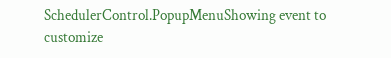SchedulerControl.PopupMenuShowing event to customize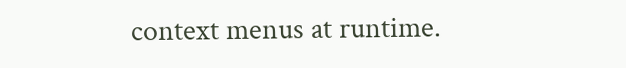context menus at runtime.